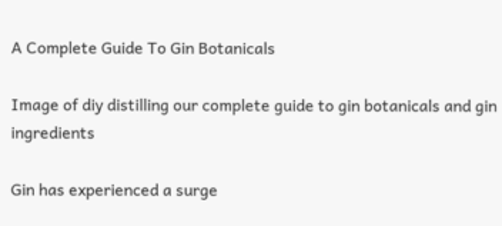A Complete Guide To Gin Botanicals

Image of diy distilling our complete guide to gin botanicals and gin ingredients

Gin has experienced a surge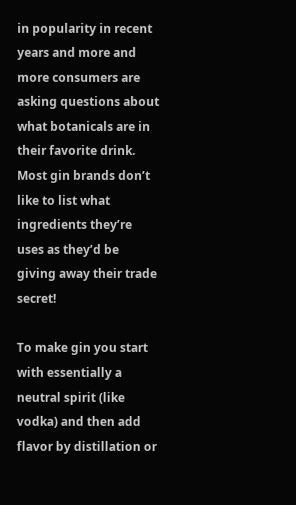in popularity in recent years and more and more consumers are asking questions about what botanicals are in their favorite drink. Most gin brands don’t like to list what ingredients they’re uses as they’d be giving away their trade secret!

To make gin you start with essentially a neutral spirit (like vodka) and then add flavor by distillation or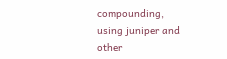compounding, using juniper and other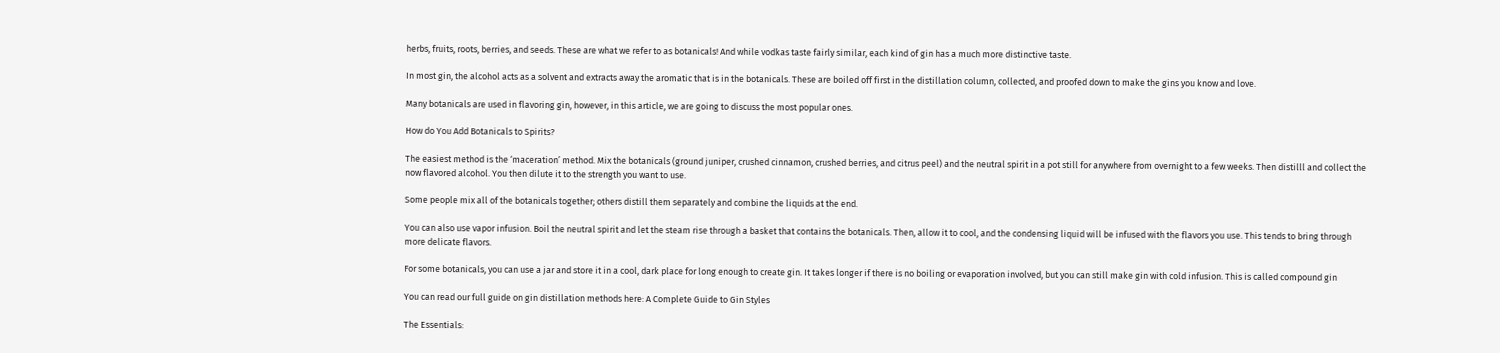herbs, fruits, roots, berries, and seeds. These are what we refer to as botanicals! And while vodkas taste fairly similar, each kind of gin has a much more distinctive taste.

In most gin, the alcohol acts as a solvent and extracts away the aromatic that is in the botanicals. These are boiled off first in the distillation column, collected, and proofed down to make the gins you know and love.

Many botanicals are used in flavoring gin, however, in this article, we are going to discuss the most popular ones.

How do You Add Botanicals to Spirits?

The easiest method is the ‘maceration’ method. Mix the botanicals (ground juniper, crushed cinnamon, crushed berries, and citrus peel) and the neutral spirit in a pot still for anywhere from overnight to a few weeks. Then distilll and collect the now flavored alcohol. You then dilute it to the strength you want to use.

Some people mix all of the botanicals together; others distill them separately and combine the liquids at the end.

You can also use vapor infusion. Boil the neutral spirit and let the steam rise through a basket that contains the botanicals. Then, allow it to cool, and the condensing liquid will be infused with the flavors you use. This tends to bring through more delicate flavors.

For some botanicals, you can use a jar and store it in a cool, dark place for long enough to create gin. It takes longer if there is no boiling or evaporation involved, but you can still make gin with cold infusion. This is called compound gin

You can read our full guide on gin distillation methods here: A Complete Guide to Gin Styles

The Essentials: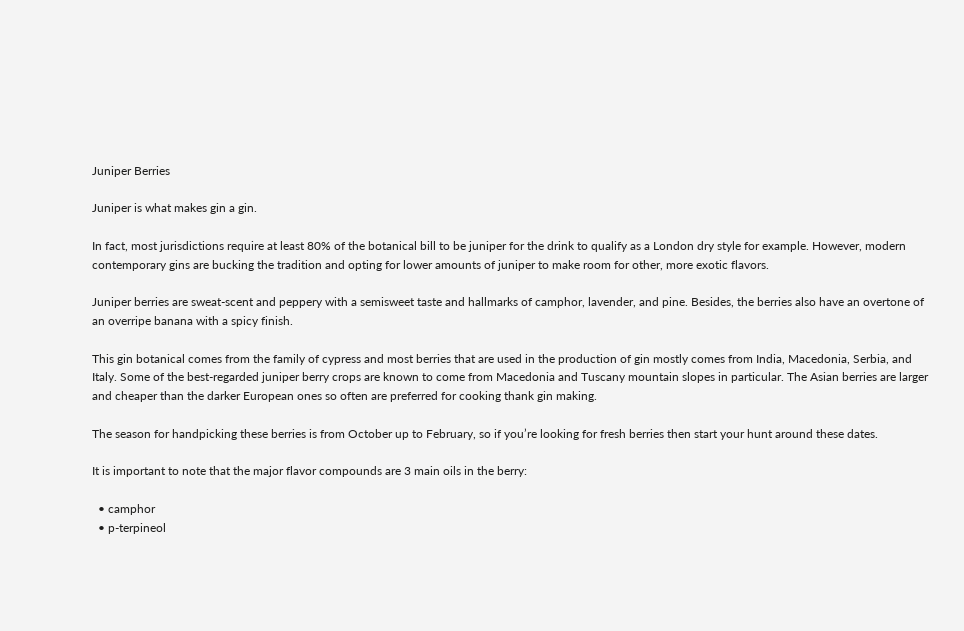Juniper Berries

Juniper is what makes gin a gin.

In fact, most jurisdictions require at least 80% of the botanical bill to be juniper for the drink to qualify as a London dry style for example. However, modern contemporary gins are bucking the tradition and opting for lower amounts of juniper to make room for other, more exotic flavors.

Juniper berries are sweat-scent and peppery with a semisweet taste and hallmarks of camphor, lavender, and pine. Besides, the berries also have an overtone of an overripe banana with a spicy finish.

This gin botanical comes from the family of cypress and most berries that are used in the production of gin mostly comes from India, Macedonia, Serbia, and Italy. Some of the best-regarded juniper berry crops are known to come from Macedonia and Tuscany mountain slopes in particular. The Asian berries are larger and cheaper than the darker European ones so often are preferred for cooking thank gin making.

The season for handpicking these berries is from October up to February, so if you’re looking for fresh berries then start your hunt around these dates.

It is important to note that the major flavor compounds are 3 main oils in the berry:

  • camphor
  • p-terpineol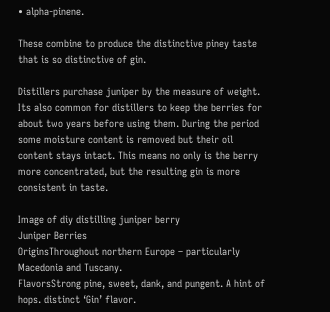• alpha-pinene.

These combine to produce the distinctive piney taste that is so distinctive of gin.

Distillers purchase juniper by the measure of weight. Its also common for distillers to keep the berries for about two years before using them. During the period some moisture content is removed but their oil content stays intact. This means no only is the berry more concentrated, but the resulting gin is more consistent in taste.

Image of diy distilling juniper berry
Juniper Berries
OriginsThroughout northern Europe – particularly Macedonia and Tuscany.
FlavorsStrong pine, sweet, dank, and pungent. A hint of hops. distinct ‘Gin’ flavor.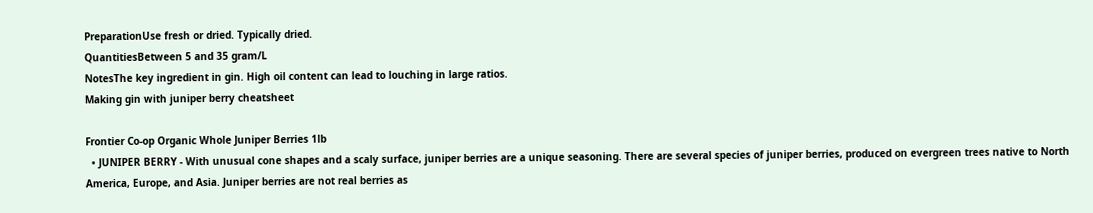PreparationUse fresh or dried. Typically dried.
QuantitiesBetween 5 and 35 gram/L
NotesThe key ingredient in gin. High oil content can lead to louching in large ratios.
Making gin with juniper berry cheatsheet

Frontier Co-op Organic Whole Juniper Berries 1lb
  • JUNIPER BERRY - With unusual cone shapes and a scaly surface, juniper berries are a unique seasoning. There are several species of juniper berries, produced on evergreen trees native to North America, Europe, and Asia. Juniper berries are not real berries as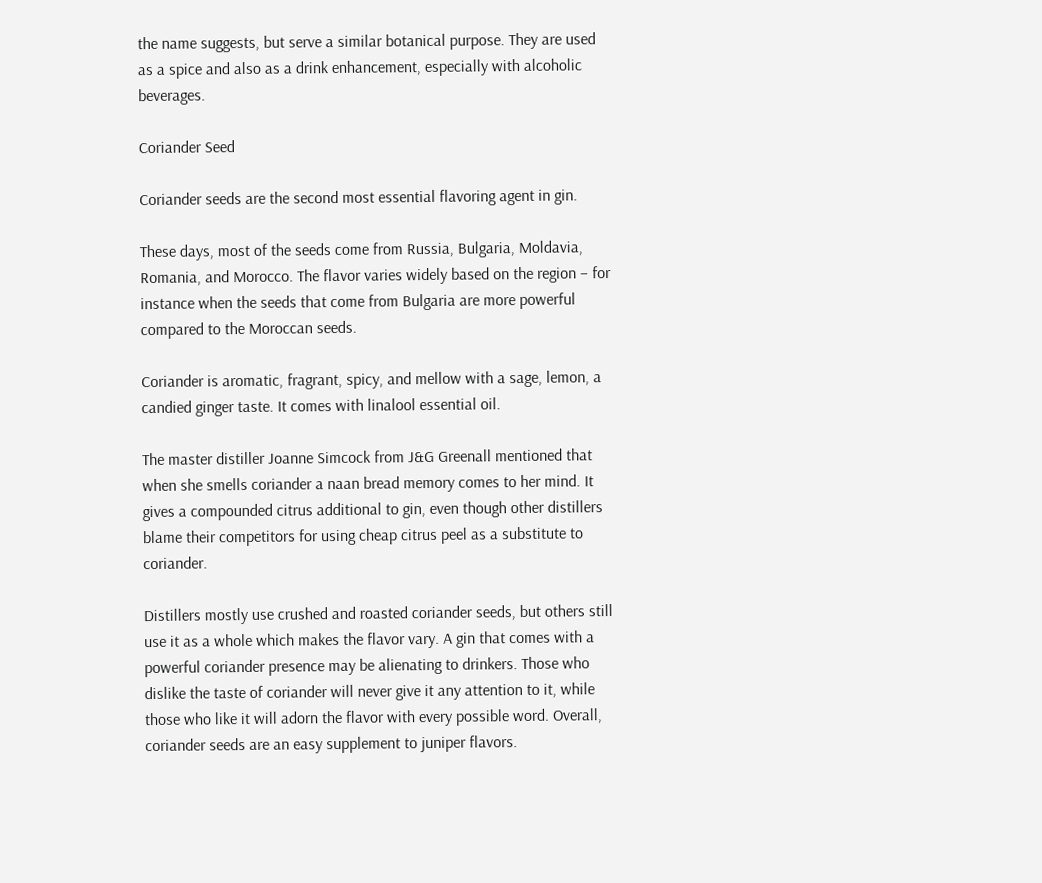the name suggests, but serve a similar botanical purpose. They are used as a spice and also as a drink enhancement, especially with alcoholic beverages.

Coriander Seed

Coriander seeds are the second most essential flavoring agent in gin.

These days, most of the seeds come from Russia, Bulgaria, Moldavia, Romania, and Morocco. The flavor varies widely based on the region – for instance when the seeds that come from Bulgaria are more powerful compared to the Moroccan seeds.

Coriander is aromatic, fragrant, spicy, and mellow with a sage, lemon, a candied ginger taste. It comes with linalool essential oil.

The master distiller Joanne Simcock from J&G Greenall mentioned that when she smells coriander a naan bread memory comes to her mind. It gives a compounded citrus additional to gin, even though other distillers blame their competitors for using cheap citrus peel as a substitute to coriander.

Distillers mostly use crushed and roasted coriander seeds, but others still use it as a whole which makes the flavor vary. A gin that comes with a powerful coriander presence may be alienating to drinkers. Those who dislike the taste of coriander will never give it any attention to it, while those who like it will adorn the flavor with every possible word. Overall, coriander seeds are an easy supplement to juniper flavors.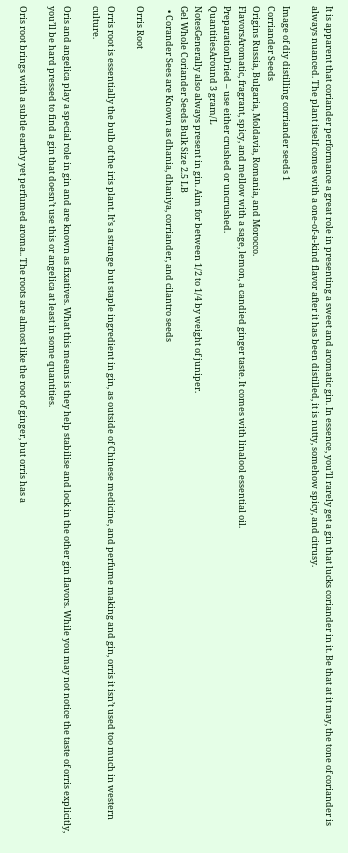It is apparent that coriander performance a great role in presenting a sweet and aromatic gin. In essence, you’ll rarely get a gin that lucks coriander in it. Be that at it may, the tone of coriander is always nuanced. The plant itself comes with a one-of-a-kind flavor after it has been distilled, it is nutty, somehow spicy, and citrusy.

Image of diy distilling corriander seeds 1
Corriander Seeds
Origins Russia, Bulgaria, Moldavia, Romania, and Morocco.
FlavorsAromatic, fragrant, spicy, and mellow with a sage, lemon, a candied ginger taste. It comes with linalool essential oil.
PreparationDried – use either crushed or uncrushed.
QuantitiesAround 3 gram/L
NotesGenerally also always present in gin. Aim for between 1/2 to 1/4 by weight of juniper.
Gel Whole Coriander Seeds Bulk Size 2.5 LB
  • Corander Sees are Known as dhania, dhaniya, corriander, and cilantro seeds

Orris Root

Orris root is essentially the bulb of the iris plant. It’s a strange but staple ingredient in gin, as outside of Chinese medicine, and perfume making and gin, orris it isn’t used too much in western culture.

Oris and angelica play a special role in gin and are known as fixatives. What this means is they help stabilise and lock in the other gin flavors. While you may not notice the taste of orris explicitly, you’ll be hard pressed to find a gin that doesn’t use this or angelica at least in some quantities.

Oris root brings with a subtle earthy yet perfumed aroma.. The roots are almost like the root of ginger, but orris has a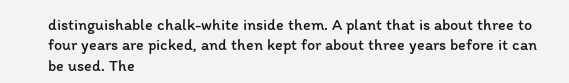distinguishable chalk-white inside them. A plant that is about three to four years are picked, and then kept for about three years before it can be used. The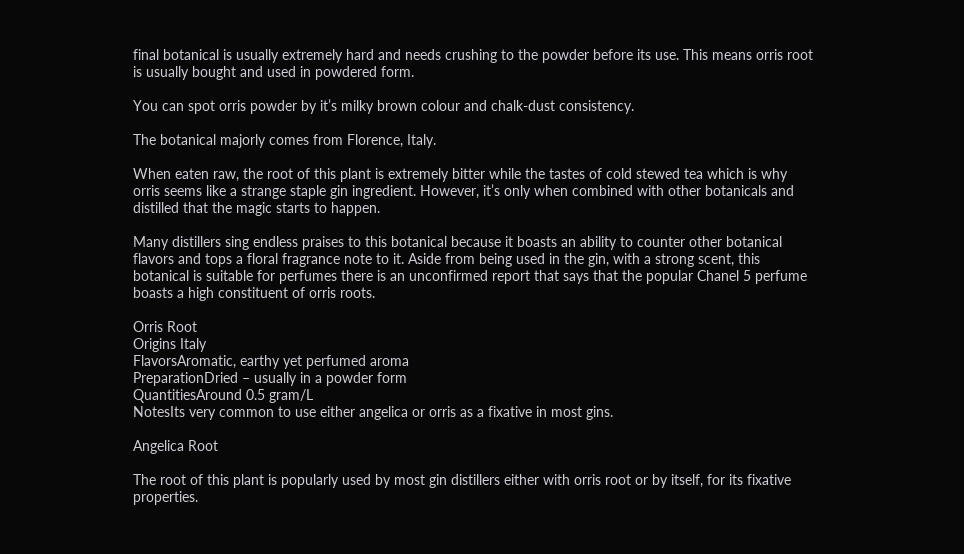final botanical is usually extremely hard and needs crushing to the powder before its use. This means orris root is usually bought and used in powdered form.

You can spot orris powder by it’s milky brown colour and chalk-dust consistency.

The botanical majorly comes from Florence, Italy.

When eaten raw, the root of this plant is extremely bitter while the tastes of cold stewed tea which is why orris seems like a strange staple gin ingredient. However, it’s only when combined with other botanicals and distilled that the magic starts to happen.

Many distillers sing endless praises to this botanical because it boasts an ability to counter other botanical flavors and tops a floral fragrance note to it. Aside from being used in the gin, with a strong scent, this botanical is suitable for perfumes there is an unconfirmed report that says that the popular Chanel 5 perfume boasts a high constituent of orris roots.

Orris Root
Origins Italy
FlavorsAromatic, earthy yet perfumed aroma
PreparationDried – usually in a powder form
QuantitiesAround 0.5 gram/L
NotesIts very common to use either angelica or orris as a fixative in most gins.

Angelica Root

The root of this plant is popularly used by most gin distillers either with orris root or by itself, for its fixative properties.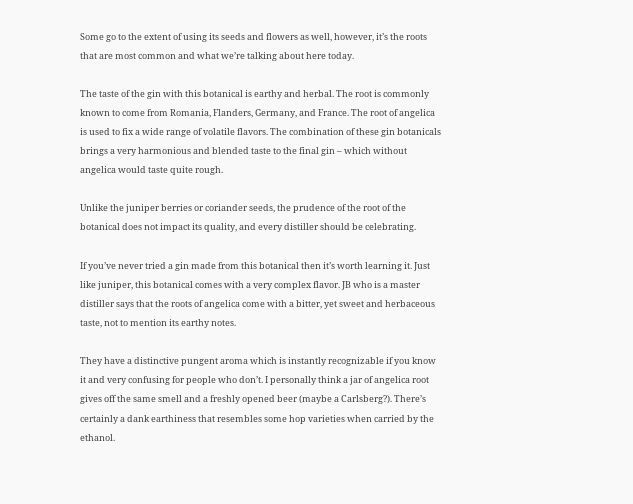Some go to the extent of using its seeds and flowers as well, however, it’s the roots that are most common and what we’re talking about here today.

The taste of the gin with this botanical is earthy and herbal. The root is commonly known to come from Romania, Flanders, Germany, and France. The root of angelica is used to fix a wide range of volatile flavors. The combination of these gin botanicals brings a very harmonious and blended taste to the final gin – which without angelica would taste quite rough.

Unlike the juniper berries or coriander seeds, the prudence of the root of the botanical does not impact its quality, and every distiller should be celebrating.

If you’ve never tried a gin made from this botanical then it’s worth learning it. Just like juniper, this botanical comes with a very complex flavor. JB who is a master distiller says that the roots of angelica come with a bitter, yet sweet and herbaceous taste, not to mention its earthy notes.

They have a distinctive pungent aroma which is instantly recognizable if you know it and very confusing for people who don’t. I personally think a jar of angelica root gives off the same smell and a freshly opened beer (maybe a Carlsberg?). There’s certainly a dank earthiness that resembles some hop varieties when carried by the ethanol.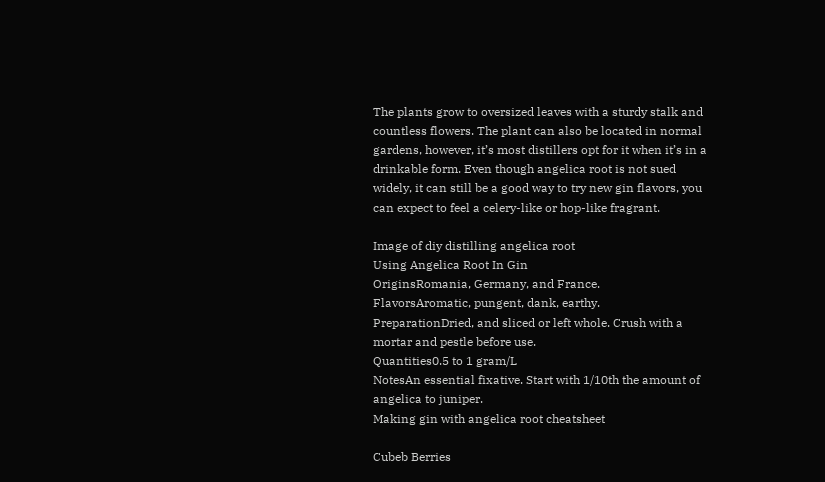The plants grow to oversized leaves with a sturdy stalk and countless flowers. The plant can also be located in normal gardens, however, it’s most distillers opt for it when it’s in a drinkable form. Even though angelica root is not sued widely, it can still be a good way to try new gin flavors, you can expect to feel a celery-like or hop-like fragrant.

Image of diy distilling angelica root
Using Angelica Root In Gin
OriginsRomania, Germany, and France.
FlavorsAromatic, pungent, dank, earthy.
PreparationDried, and sliced or left whole. Crush with a mortar and pestle before use.
Quantities0.5 to 1 gram/L
NotesAn essential fixative. Start with 1/10th the amount of angelica to juniper.
Making gin with angelica root cheatsheet

Cubeb Berries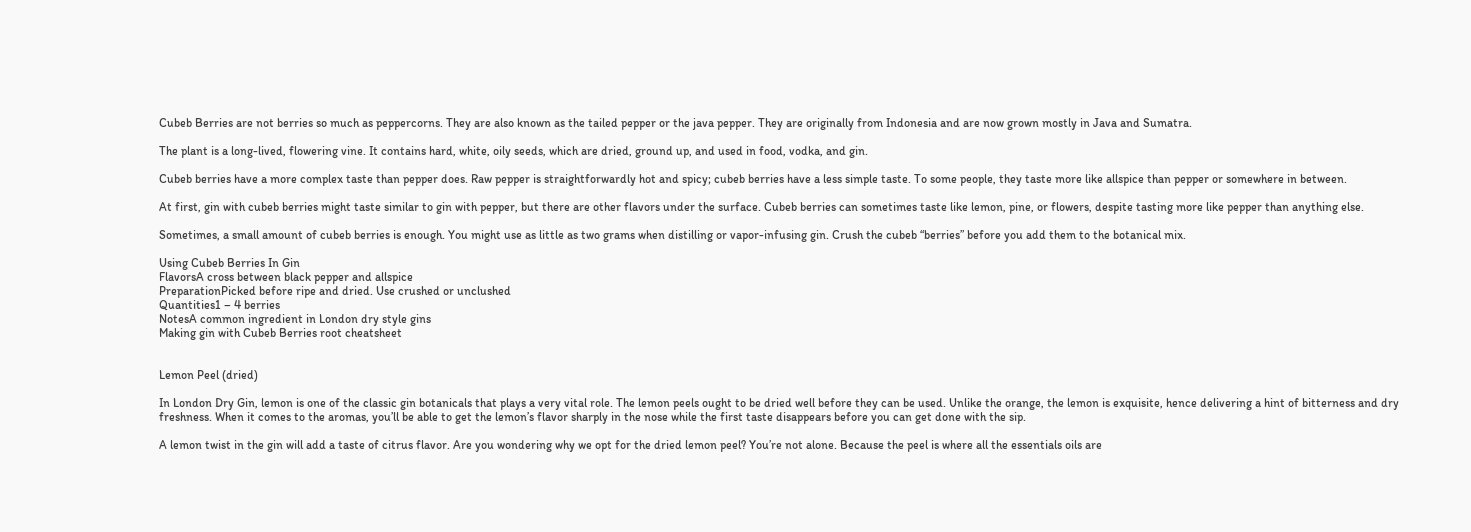Cubeb Berries are not berries so much as peppercorns. They are also known as the tailed pepper or the java pepper. They are originally from Indonesia and are now grown mostly in Java and Sumatra.

The plant is a long-lived, flowering vine. It contains hard, white, oily seeds, which are dried, ground up, and used in food, vodka, and gin.

Cubeb berries have a more complex taste than pepper does. Raw pepper is straightforwardly hot and spicy; cubeb berries have a less simple taste. To some people, they taste more like allspice than pepper or somewhere in between.

At first, gin with cubeb berries might taste similar to gin with pepper, but there are other flavors under the surface. Cubeb berries can sometimes taste like lemon, pine, or flowers, despite tasting more like pepper than anything else.

Sometimes, a small amount of cubeb berries is enough. You might use as little as two grams when distilling or vapor-infusing gin. Crush the cubeb “berries” before you add them to the botanical mix.

Using Cubeb Berries In Gin
FlavorsA cross between black pepper and allspice
PreparationPicked before ripe and dried. Use crushed or unclushed
Quantities1 – 4 berries
NotesA common ingredient in London dry style gins
Making gin with Cubeb Berries root cheatsheet


Lemon Peel (dried)

In London Dry Gin, lemon is one of the classic gin botanicals that plays a very vital role. The lemon peels ought to be dried well before they can be used. Unlike the orange, the lemon is exquisite, hence delivering a hint of bitterness and dry freshness. When it comes to the aromas, you’ll be able to get the lemon’s flavor sharply in the nose while the first taste disappears before you can get done with the sip.

A lemon twist in the gin will add a taste of citrus flavor. Are you wondering why we opt for the dried lemon peel? You’re not alone. Because the peel is where all the essentials oils are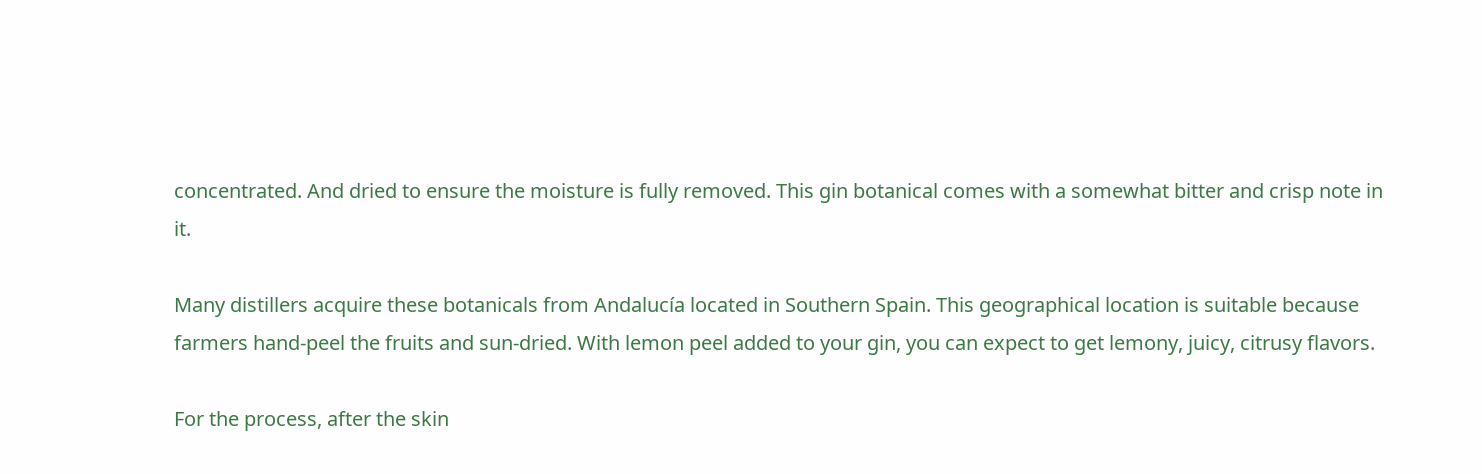concentrated. And dried to ensure the moisture is fully removed. This gin botanical comes with a somewhat bitter and crisp note in it.

Many distillers acquire these botanicals from Andalucía located in Southern Spain. This geographical location is suitable because farmers hand-peel the fruits and sun-dried. With lemon peel added to your gin, you can expect to get lemony, juicy, citrusy flavors.

For the process, after the skin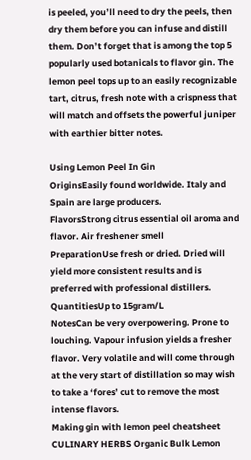is peeled, you’ll need to dry the peels, then dry them before you can infuse and distill them. Don’t forget that is among the top 5 popularly used botanicals to flavor gin. The lemon peel tops up to an easily recognizable tart, citrus, fresh note with a crispness that will match and offsets the powerful juniper with earthier bitter notes.

Using Lemon Peel In Gin
OriginsEasily found worldwide. Italy and Spain are large producers.
FlavorsStrong citrus essential oil aroma and flavor. Air freshener smell
PreparationUse fresh or dried. Dried will yield more consistent results and is preferred with professional distillers.
QuantitiesUp to 15gram/L
NotesCan be very overpowering. Prone to louching. Vapour infusion yields a fresher flavor. Very volatile and will come through at the very start of distillation so may wish to take a ‘fores’ cut to remove the most intense flavors.
Making gin with lemon peel cheatsheet
CULINARY HERBS Organic Bulk Lemon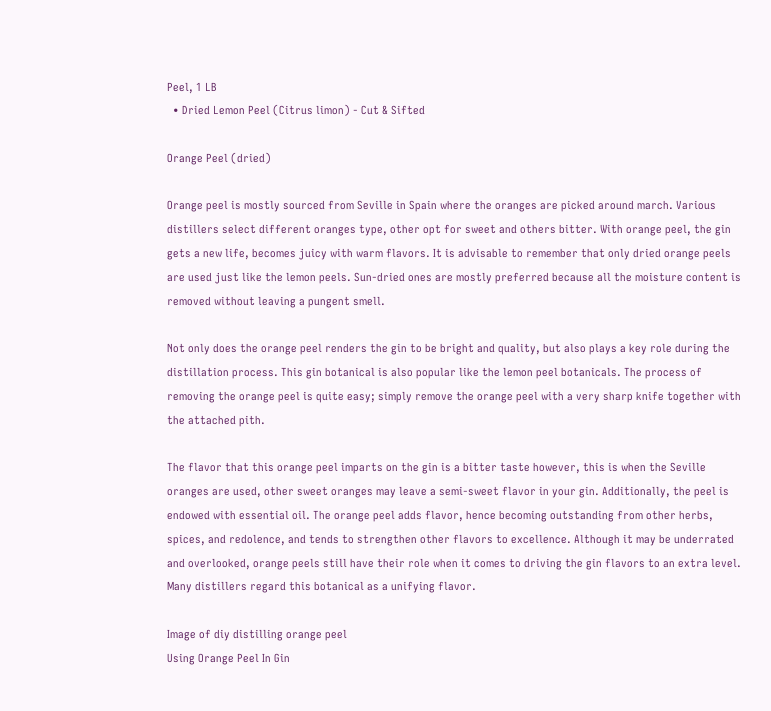Peel, 1 LB
  • Dried Lemon Peel (Citrus limon) - Cut & Sifted

Orange Peel (dried)

Orange peel is mostly sourced from Seville in Spain where the oranges are picked around march. Various distillers select different oranges type, other opt for sweet and others bitter. With orange peel, the gin gets a new life, becomes juicy with warm flavors. It is advisable to remember that only dried orange peels are used just like the lemon peels. Sun-dried ones are mostly preferred because all the moisture content is removed without leaving a pungent smell.

Not only does the orange peel renders the gin to be bright and quality, but also plays a key role during the distillation process. This gin botanical is also popular like the lemon peel botanicals. The process of removing the orange peel is quite easy; simply remove the orange peel with a very sharp knife together with the attached pith.

The flavor that this orange peel imparts on the gin is a bitter taste however, this is when the Seville oranges are used, other sweet oranges may leave a semi-sweet flavor in your gin. Additionally, the peel is endowed with essential oil. The orange peel adds flavor, hence becoming outstanding from other herbs, spices, and redolence, and tends to strengthen other flavors to excellence. Although it may be underrated and overlooked, orange peels still have their role when it comes to driving the gin flavors to an extra level. Many distillers regard this botanical as a unifying flavor.

Image of diy distilling orange peel
Using Orange Peel In Gin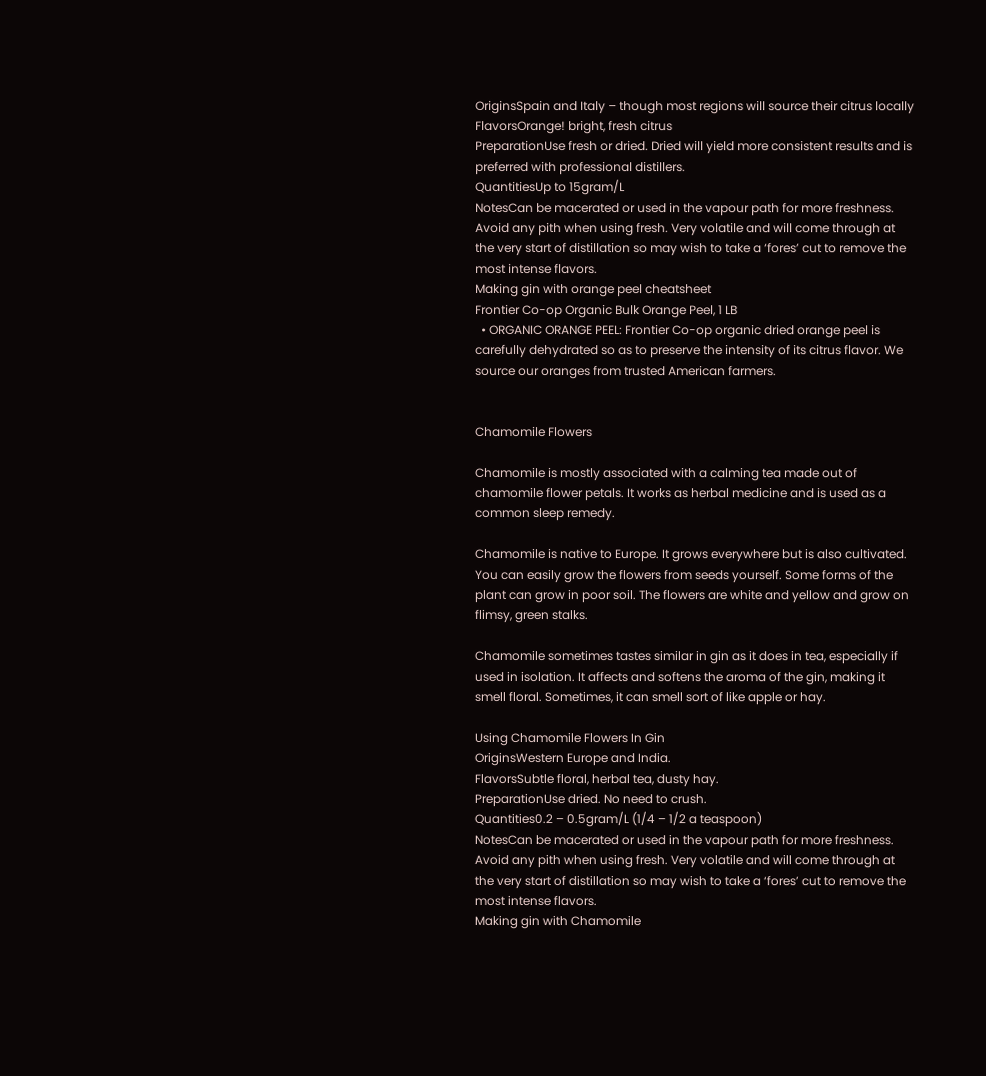OriginsSpain and Italy – though most regions will source their citrus locally
FlavorsOrange! bright, fresh citrus
PreparationUse fresh or dried. Dried will yield more consistent results and is preferred with professional distillers.
QuantitiesUp to 15gram/L
NotesCan be macerated or used in the vapour path for more freshness. Avoid any pith when using fresh. Very volatile and will come through at the very start of distillation so may wish to take a ‘fores’ cut to remove the most intense flavors.
Making gin with orange peel cheatsheet
Frontier Co-op Organic Bulk Orange Peel, 1 LB
  • ORGANIC ORANGE PEEL: Frontier Co-op organic dried orange peel is carefully dehydrated so as to preserve the intensity of its citrus flavor. We source our oranges from trusted American farmers.


Chamomile Flowers

Chamomile is mostly associated with a calming tea made out of chamomile flower petals. It works as herbal medicine and is used as a common sleep remedy.

Chamomile is native to Europe. It grows everywhere but is also cultivated. You can easily grow the flowers from seeds yourself. Some forms of the plant can grow in poor soil. The flowers are white and yellow and grow on flimsy, green stalks.

Chamomile sometimes tastes similar in gin as it does in tea, especially if used in isolation. It affects and softens the aroma of the gin, making it smell floral. Sometimes, it can smell sort of like apple or hay.

Using Chamomile Flowers In Gin
OriginsWestern Europe and India.
FlavorsSubtle floral, herbal tea, dusty hay.
PreparationUse dried. No need to crush.
Quantities0.2 – 0.5gram/L (1/4 – 1/2 a teaspoon)
NotesCan be macerated or used in the vapour path for more freshness. Avoid any pith when using fresh. Very volatile and will come through at the very start of distillation so may wish to take a ‘fores’ cut to remove the most intense flavors.
Making gin with Chamomile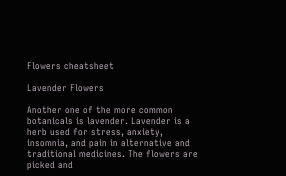Flowers cheatsheet

Lavender Flowers

Another one of the more common botanicals is lavender. Lavender is a herb used for stress, anxiety, insomnia, and pain in alternative and traditional medicines. The flowers are picked and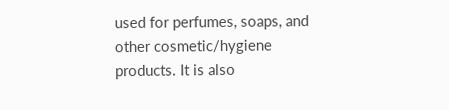used for perfumes, soaps, and other cosmetic/hygiene products. It is also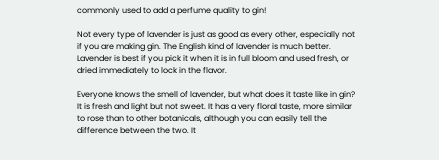commonly used to add a perfume quality to gin!

Not every type of lavender is just as good as every other, especially not if you are making gin. The English kind of lavender is much better. Lavender is best if you pick it when it is in full bloom and used fresh, or dried immediately to lock in the flavor.

Everyone knows the smell of lavender, but what does it taste like in gin? It is fresh and light but not sweet. It has a very floral taste, more similar to rose than to other botanicals, although you can easily tell the difference between the two. It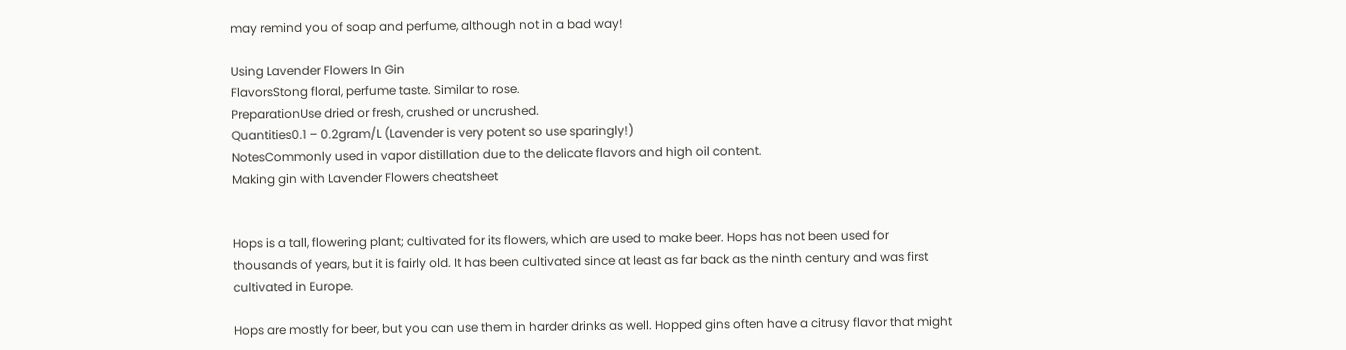may remind you of soap and perfume, although not in a bad way!

Using Lavender Flowers In Gin
FlavorsStong floral, perfume taste. Similar to rose.
PreparationUse dried or fresh, crushed or uncrushed.
Quantities0.1 – 0.2gram/L (Lavender is very potent so use sparingly!)
NotesCommonly used in vapor distillation due to the delicate flavors and high oil content.
Making gin with Lavender Flowers cheatsheet


Hops is a tall, flowering plant; cultivated for its flowers, which are used to make beer. Hops has not been used for thousands of years, but it is fairly old. It has been cultivated since at least as far back as the ninth century and was first cultivated in Europe.

Hops are mostly for beer, but you can use them in harder drinks as well. Hopped gins often have a citrusy flavor that might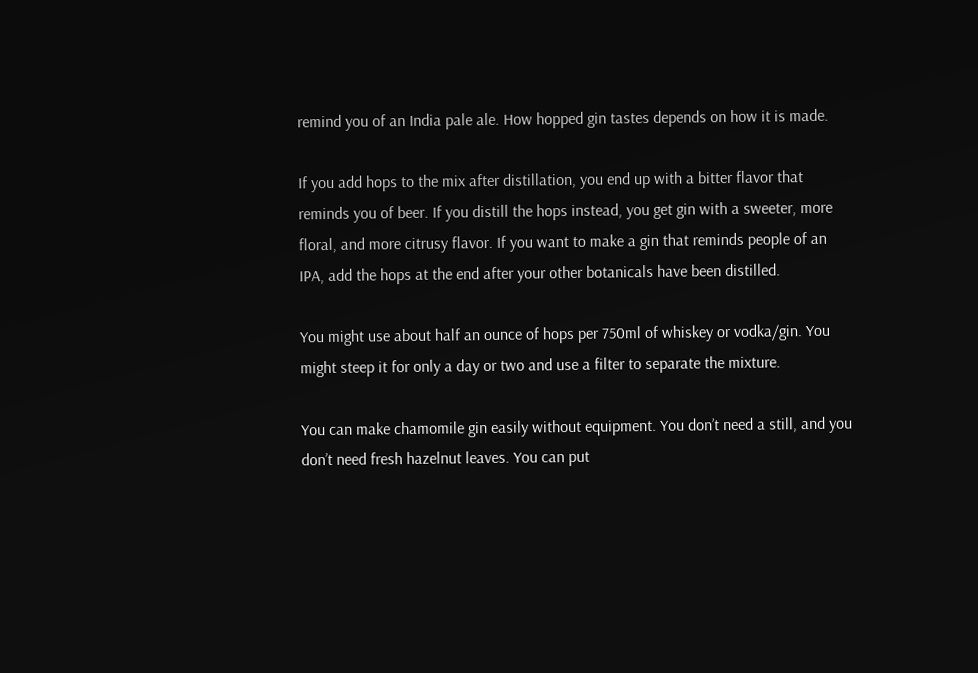remind you of an India pale ale. How hopped gin tastes depends on how it is made.

If you add hops to the mix after distillation, you end up with a bitter flavor that reminds you of beer. If you distill the hops instead, you get gin with a sweeter, more floral, and more citrusy flavor. If you want to make a gin that reminds people of an IPA, add the hops at the end after your other botanicals have been distilled.

You might use about half an ounce of hops per 750ml of whiskey or vodka/gin. You might steep it for only a day or two and use a filter to separate the mixture.

You can make chamomile gin easily without equipment. You don’t need a still, and you don’t need fresh hazelnut leaves. You can put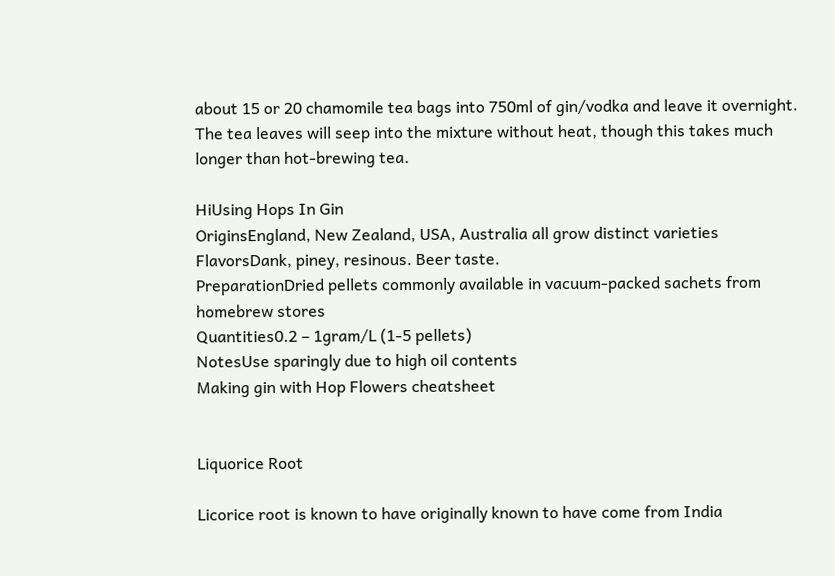about 15 or 20 chamomile tea bags into 750ml of gin/vodka and leave it overnight. The tea leaves will seep into the mixture without heat, though this takes much longer than hot-brewing tea.

HiUsing Hops In Gin
OriginsEngland, New Zealand, USA, Australia all grow distinct varieties
FlavorsDank, piney, resinous. Beer taste.
PreparationDried pellets commonly available in vacuum-packed sachets from homebrew stores
Quantities0.2 – 1gram/L (1-5 pellets)
NotesUse sparingly due to high oil contents
Making gin with Hop Flowers cheatsheet


Liquorice Root

Licorice root is known to have originally known to have come from India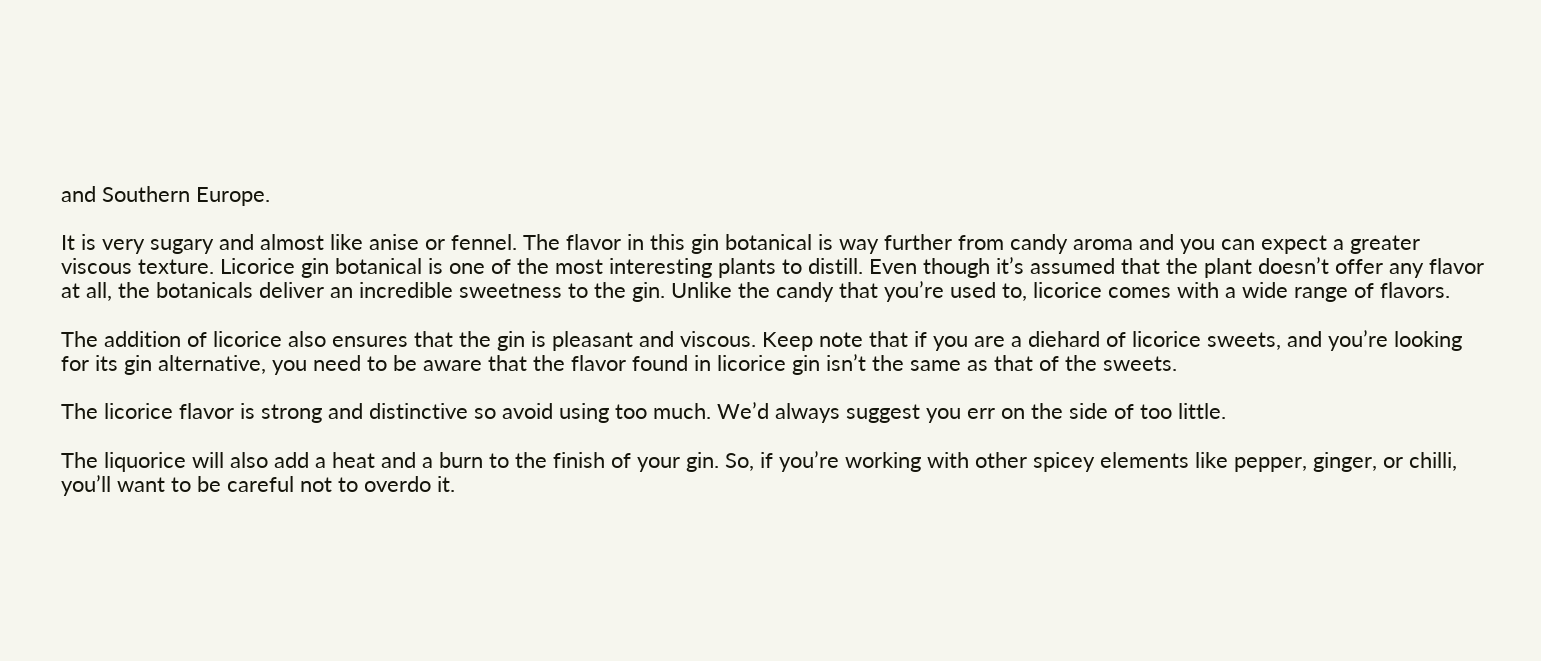and Southern Europe.

It is very sugary and almost like anise or fennel. The flavor in this gin botanical is way further from candy aroma and you can expect a greater viscous texture. Licorice gin botanical is one of the most interesting plants to distill. Even though it’s assumed that the plant doesn’t offer any flavor at all, the botanicals deliver an incredible sweetness to the gin. Unlike the candy that you’re used to, licorice comes with a wide range of flavors.

The addition of licorice also ensures that the gin is pleasant and viscous. Keep note that if you are a diehard of licorice sweets, and you’re looking for its gin alternative, you need to be aware that the flavor found in licorice gin isn’t the same as that of the sweets.

The licorice flavor is strong and distinctive so avoid using too much. We’d always suggest you err on the side of too little.

The liquorice will also add a heat and a burn to the finish of your gin. So, if you’re working with other spicey elements like pepper, ginger, or chilli, you’ll want to be careful not to overdo it.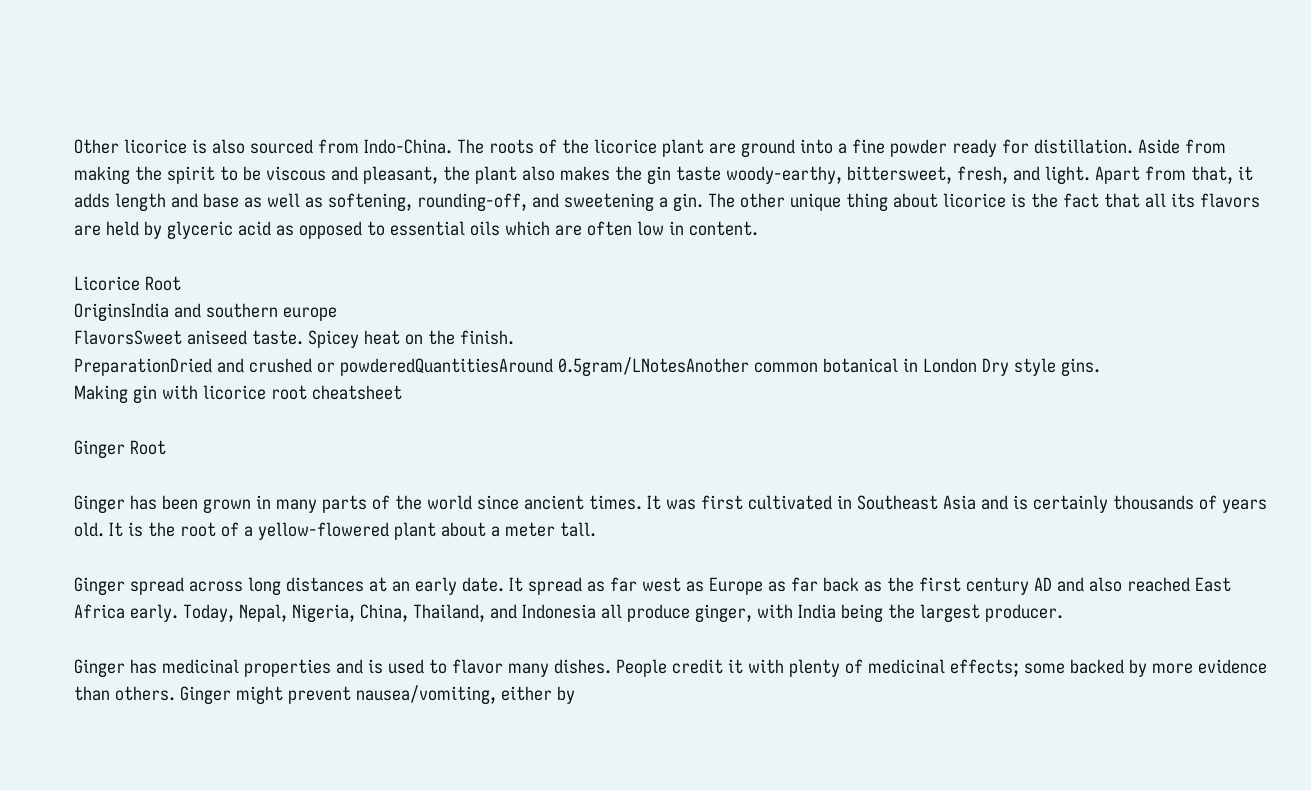Other licorice is also sourced from Indo-China. The roots of the licorice plant are ground into a fine powder ready for distillation. Aside from making the spirit to be viscous and pleasant, the plant also makes the gin taste woody-earthy, bittersweet, fresh, and light. Apart from that, it adds length and base as well as softening, rounding-off, and sweetening a gin. The other unique thing about licorice is the fact that all its flavors are held by glyceric acid as opposed to essential oils which are often low in content.

Licorice Root
OriginsIndia and southern europe
FlavorsSweet aniseed taste. Spicey heat on the finish.
PreparationDried and crushed or powderedQuantitiesAround 0.5gram/LNotesAnother common botanical in London Dry style gins.
Making gin with licorice root cheatsheet

Ginger Root

Ginger has been grown in many parts of the world since ancient times. It was first cultivated in Southeast Asia and is certainly thousands of years old. It is the root of a yellow-flowered plant about a meter tall.

Ginger spread across long distances at an early date. It spread as far west as Europe as far back as the first century AD and also reached East Africa early. Today, Nepal, Nigeria, China, Thailand, and Indonesia all produce ginger, with India being the largest producer.

Ginger has medicinal properties and is used to flavor many dishes. People credit it with plenty of medicinal effects; some backed by more evidence than others. Ginger might prevent nausea/vomiting, either by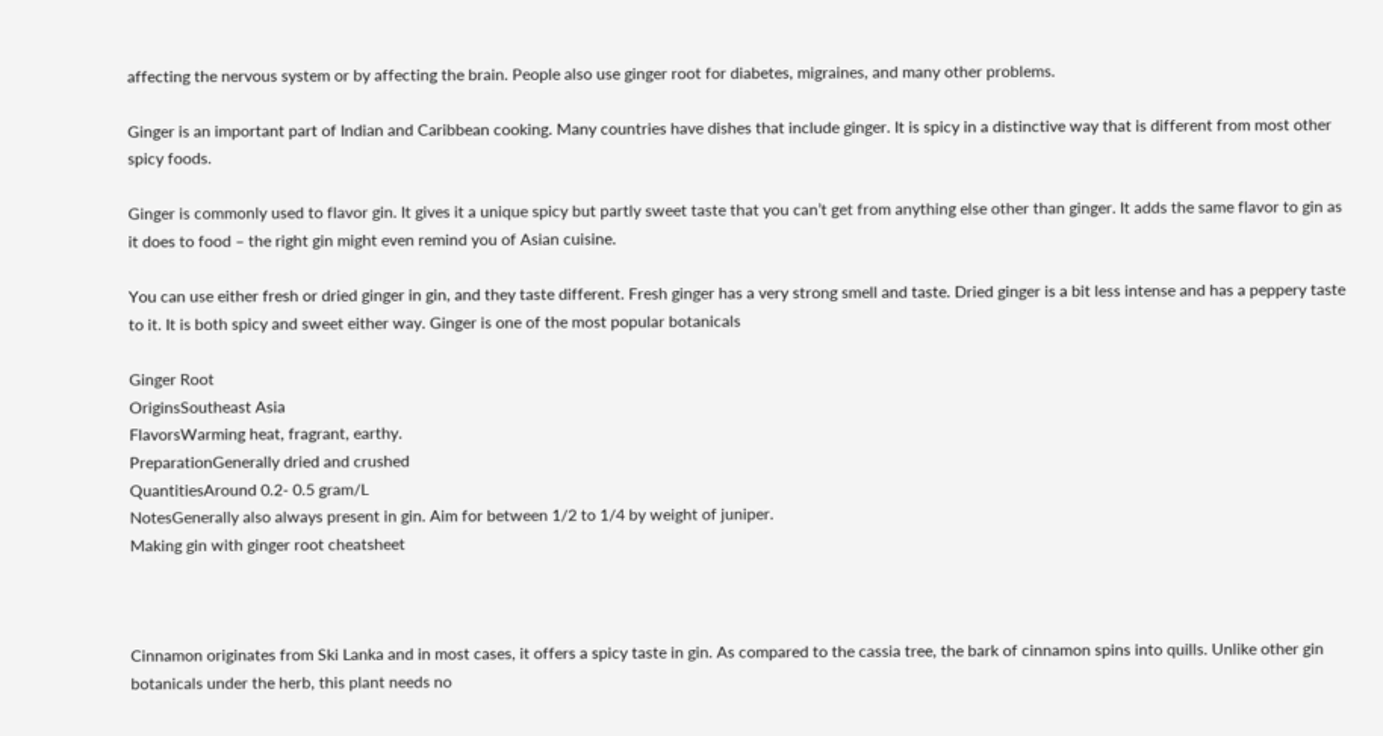affecting the nervous system or by affecting the brain. People also use ginger root for diabetes, migraines, and many other problems.

Ginger is an important part of Indian and Caribbean cooking. Many countries have dishes that include ginger. It is spicy in a distinctive way that is different from most other spicy foods.

Ginger is commonly used to flavor gin. It gives it a unique spicy but partly sweet taste that you can’t get from anything else other than ginger. It adds the same flavor to gin as it does to food – the right gin might even remind you of Asian cuisine.

You can use either fresh or dried ginger in gin, and they taste different. Fresh ginger has a very strong smell and taste. Dried ginger is a bit less intense and has a peppery taste to it. It is both spicy and sweet either way. Ginger is one of the most popular botanicals

Ginger Root
OriginsSoutheast Asia
FlavorsWarming heat, fragrant, earthy.
PreparationGenerally dried and crushed
QuantitiesAround 0.2- 0.5 gram/L
NotesGenerally also always present in gin. Aim for between 1/2 to 1/4 by weight of juniper.
Making gin with ginger root cheatsheet



Cinnamon originates from Ski Lanka and in most cases, it offers a spicy taste in gin. As compared to the cassia tree, the bark of cinnamon spins into quills. Unlike other gin botanicals under the herb, this plant needs no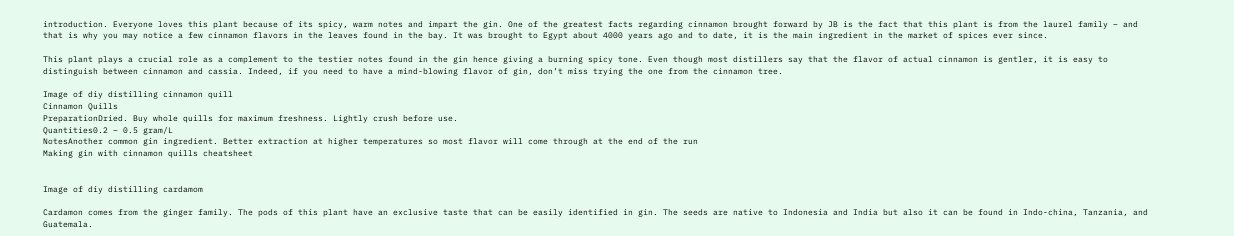introduction. Everyone loves this plant because of its spicy, warm notes and impart the gin. One of the greatest facts regarding cinnamon brought forward by JB is the fact that this plant is from the laurel family – and that is why you may notice a few cinnamon flavors in the leaves found in the bay. It was brought to Egypt about 4000 years ago and to date, it is the main ingredient in the market of spices ever since.

This plant plays a crucial role as a complement to the testier notes found in the gin hence giving a burning spicy tone. Even though most distillers say that the flavor of actual cinnamon is gentler, it is easy to distinguish between cinnamon and cassia. Indeed, if you need to have a mind-blowing flavor of gin, don’t miss trying the one from the cinnamon tree.

Image of diy distilling cinnamon quill
Cinnamon Quills
PreparationDried. Buy whole quills for maximum freshness. Lightly crush before use.
Quantities0.2 – 0.5 gram/L
NotesAnother common gin ingredient. Better extraction at higher temperatures so most flavor will come through at the end of the run
Making gin with cinnamon quills cheatsheet


Image of diy distilling cardamom

Cardamon comes from the ginger family. The pods of this plant have an exclusive taste that can be easily identified in gin. The seeds are native to Indonesia and India but also it can be found in Indo-china, Tanzania, and Guatemala.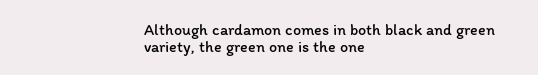Although cardamon comes in both black and green variety, the green one is the one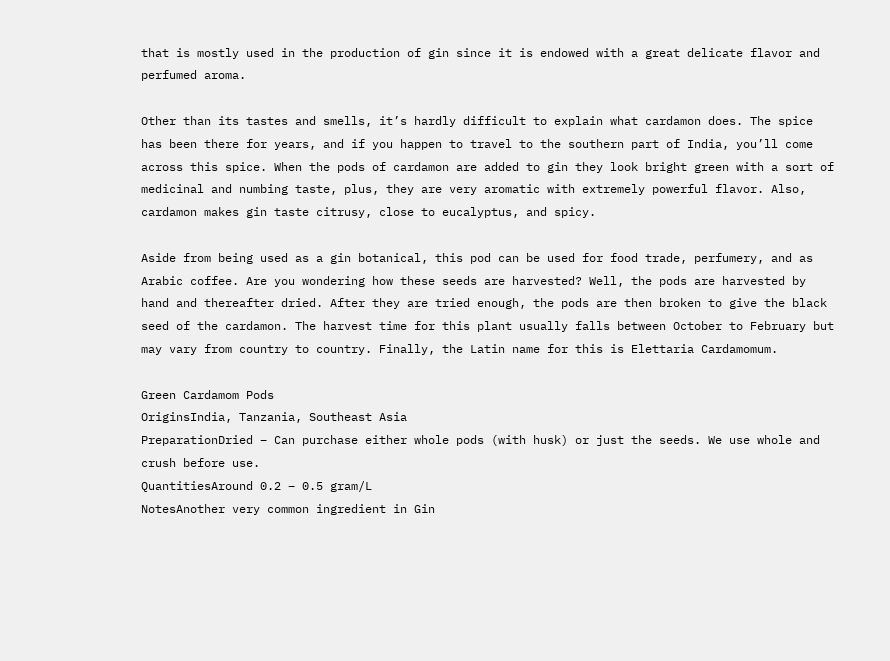that is mostly used in the production of gin since it is endowed with a great delicate flavor and perfumed aroma.

Other than its tastes and smells, it’s hardly difficult to explain what cardamon does. The spice has been there for years, and if you happen to travel to the southern part of India, you’ll come across this spice. When the pods of cardamon are added to gin they look bright green with a sort of medicinal and numbing taste, plus, they are very aromatic with extremely powerful flavor. Also, cardamon makes gin taste citrusy, close to eucalyptus, and spicy.

Aside from being used as a gin botanical, this pod can be used for food trade, perfumery, and as Arabic coffee. Are you wondering how these seeds are harvested? Well, the pods are harvested by hand and thereafter dried. After they are tried enough, the pods are then broken to give the black seed of the cardamon. The harvest time for this plant usually falls between October to February but may vary from country to country. Finally, the Latin name for this is Elettaria Cardamomum.

Green Cardamom Pods
OriginsIndia, Tanzania, Southeast Asia
PreparationDried – Can purchase either whole pods (with husk) or just the seeds. We use whole and crush before use.
QuantitiesAround 0.2 – 0.5 gram/L
NotesAnother very common ingredient in Gin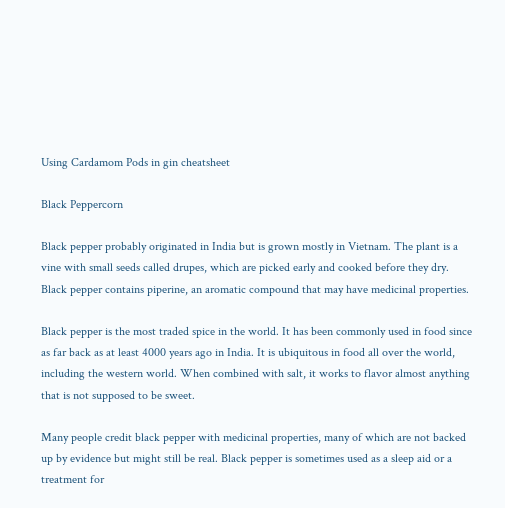Using Cardamom Pods in gin cheatsheet

Black Peppercorn

Black pepper probably originated in India but is grown mostly in Vietnam. The plant is a vine with small seeds called drupes, which are picked early and cooked before they dry. Black pepper contains piperine, an aromatic compound that may have medicinal properties.

Black pepper is the most traded spice in the world. It has been commonly used in food since as far back as at least 4000 years ago in India. It is ubiquitous in food all over the world, including the western world. When combined with salt, it works to flavor almost anything that is not supposed to be sweet.

Many people credit black pepper with medicinal properties, many of which are not backed up by evidence but might still be real. Black pepper is sometimes used as a sleep aid or a treatment for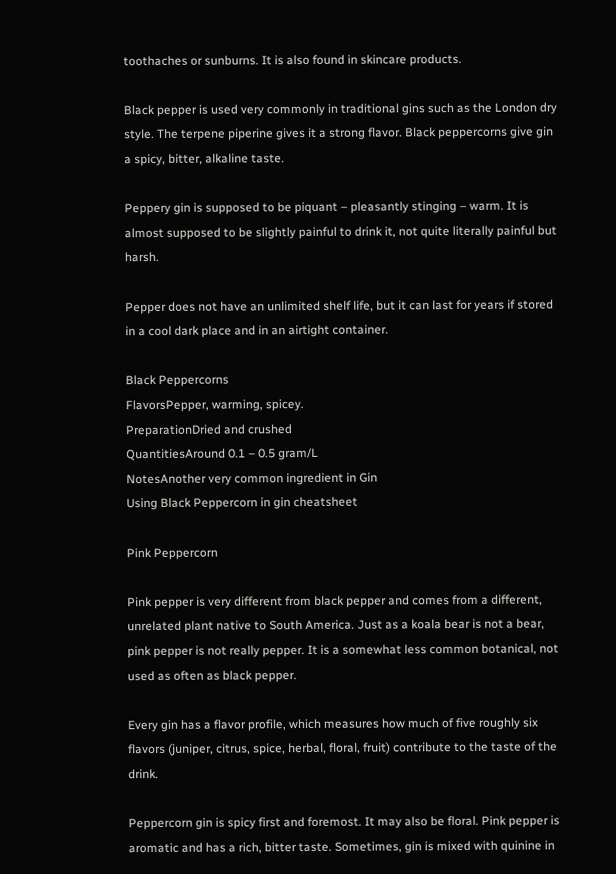toothaches or sunburns. It is also found in skincare products.

Black pepper is used very commonly in traditional gins such as the London dry style. The terpene piperine gives it a strong flavor. Black peppercorns give gin a spicy, bitter, alkaline taste.

Peppery gin is supposed to be piquant – pleasantly stinging – warm. It is almost supposed to be slightly painful to drink it, not quite literally painful but harsh.

Pepper does not have an unlimited shelf life, but it can last for years if stored in a cool dark place and in an airtight container.

Black Peppercorns
FlavorsPepper, warming, spicey.
PreparationDried and crushed
QuantitiesAround 0.1 – 0.5 gram/L
NotesAnother very common ingredient in Gin
Using Black Peppercorn in gin cheatsheet

Pink Peppercorn

Pink pepper is very different from black pepper and comes from a different, unrelated plant native to South America. Just as a koala bear is not a bear, pink pepper is not really pepper. It is a somewhat less common botanical, not used as often as black pepper.

Every gin has a flavor profile, which measures how much of five roughly six flavors (juniper, citrus, spice, herbal, floral, fruit) contribute to the taste of the drink.

Peppercorn gin is spicy first and foremost. It may also be floral. Pink pepper is aromatic and has a rich, bitter taste. Sometimes, gin is mixed with quinine in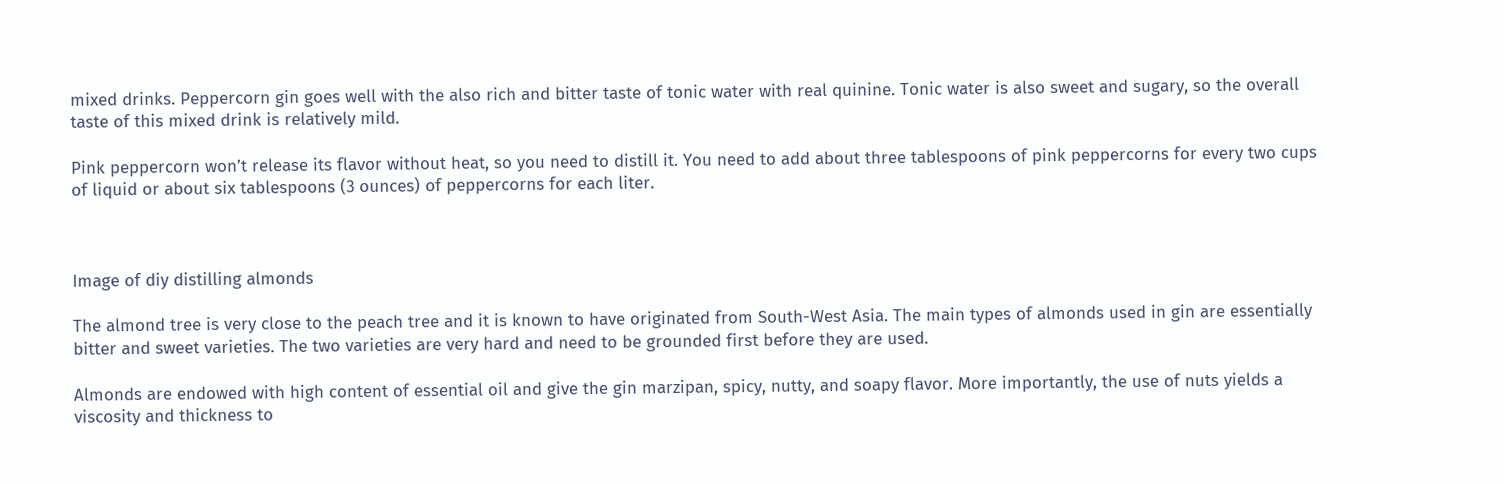mixed drinks. Peppercorn gin goes well with the also rich and bitter taste of tonic water with real quinine. Tonic water is also sweet and sugary, so the overall taste of this mixed drink is relatively mild.

Pink peppercorn won’t release its flavor without heat, so you need to distill it. You need to add about three tablespoons of pink peppercorns for every two cups of liquid or about six tablespoons (3 ounces) of peppercorns for each liter.



Image of diy distilling almonds

The almond tree is very close to the peach tree and it is known to have originated from South-West Asia. The main types of almonds used in gin are essentially bitter and sweet varieties. The two varieties are very hard and need to be grounded first before they are used.

Almonds are endowed with high content of essential oil and give the gin marzipan, spicy, nutty, and soapy flavor. More importantly, the use of nuts yields a viscosity and thickness to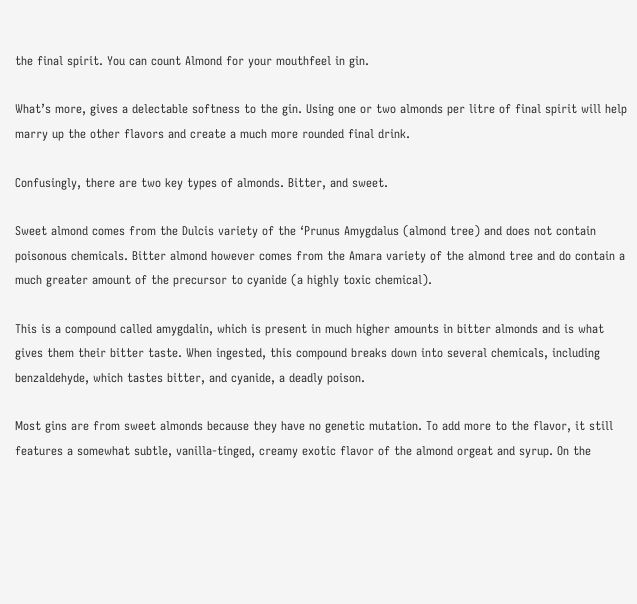the final spirit. You can count Almond for your mouthfeel in gin.

What’s more, gives a delectable softness to the gin. Using one or two almonds per litre of final spirit will help marry up the other flavors and create a much more rounded final drink.

Confusingly, there are two key types of almonds. Bitter, and sweet.

Sweet almond comes from the Dulcis variety of the ‘Prunus Amygdalus (almond tree) and does not contain poisonous chemicals. Bitter almond however comes from the Amara variety of the almond tree and do contain a much greater amount of the precursor to cyanide (a highly toxic chemical).

This is a compound called amygdalin, which is present in much higher amounts in bitter almonds and is what gives them their bitter taste. When ingested, this compound breaks down into several chemicals, including benzaldehyde, which tastes bitter, and cyanide, a deadly poison.

Most gins are from sweet almonds because they have no genetic mutation. To add more to the flavor, it still features a somewhat subtle, vanilla-tinged, creamy exotic flavor of the almond orgeat and syrup. On the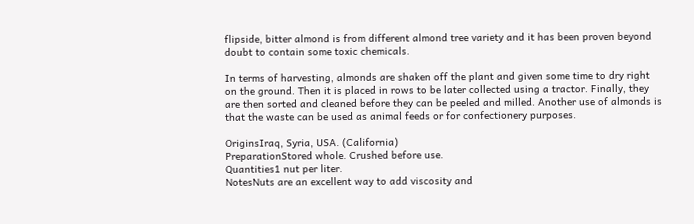flipside, bitter almond is from different almond tree variety and it has been proven beyond doubt to contain some toxic chemicals.

In terms of harvesting, almonds are shaken off the plant and given some time to dry right on the ground. Then it is placed in rows to be later collected using a tractor. Finally, they are then sorted and cleaned before they can be peeled and milled. Another use of almonds is that the waste can be used as animal feeds or for confectionery purposes.

OriginsIraq, Syria, USA. (California)
PreparationStored whole. Crushed before use.
Quantities1 nut per liter.
NotesNuts are an excellent way to add viscosity and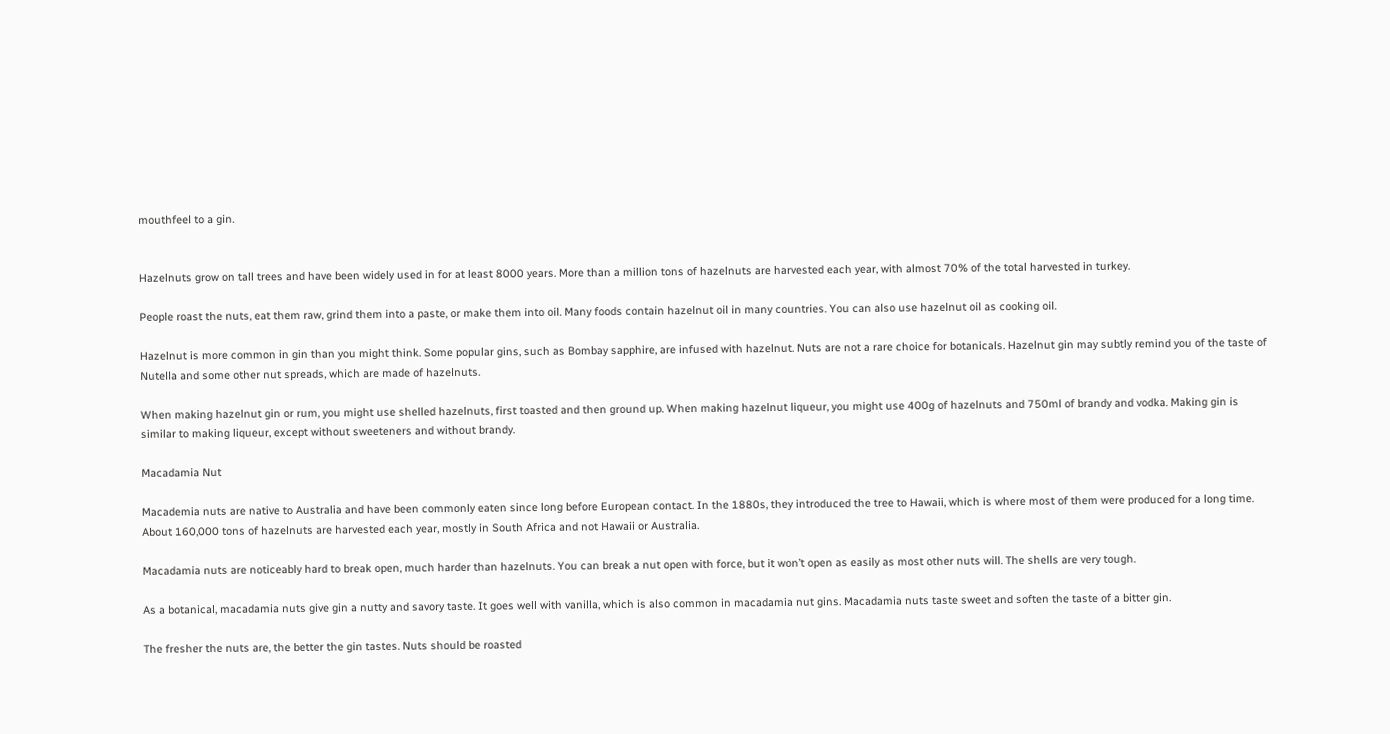mouthfeel to a gin.


Hazelnuts grow on tall trees and have been widely used in for at least 8000 years. More than a million tons of hazelnuts are harvested each year, with almost 70% of the total harvested in turkey.

People roast the nuts, eat them raw, grind them into a paste, or make them into oil. Many foods contain hazelnut oil in many countries. You can also use hazelnut oil as cooking oil.

Hazelnut is more common in gin than you might think. Some popular gins, such as Bombay sapphire, are infused with hazelnut. Nuts are not a rare choice for botanicals. Hazelnut gin may subtly remind you of the taste of Nutella and some other nut spreads, which are made of hazelnuts.

When making hazelnut gin or rum, you might use shelled hazelnuts, first toasted and then ground up. When making hazelnut liqueur, you might use 400g of hazelnuts and 750ml of brandy and vodka. Making gin is similar to making liqueur, except without sweeteners and without brandy.

Macadamia Nut

Macademia nuts are native to Australia and have been commonly eaten since long before European contact. In the 1880s, they introduced the tree to Hawaii, which is where most of them were produced for a long time. About 160,000 tons of hazelnuts are harvested each year, mostly in South Africa and not Hawaii or Australia.

Macadamia nuts are noticeably hard to break open, much harder than hazelnuts. You can break a nut open with force, but it won’t open as easily as most other nuts will. The shells are very tough.

As a botanical, macadamia nuts give gin a nutty and savory taste. It goes well with vanilla, which is also common in macadamia nut gins. Macadamia nuts taste sweet and soften the taste of a bitter gin.

The fresher the nuts are, the better the gin tastes. Nuts should be roasted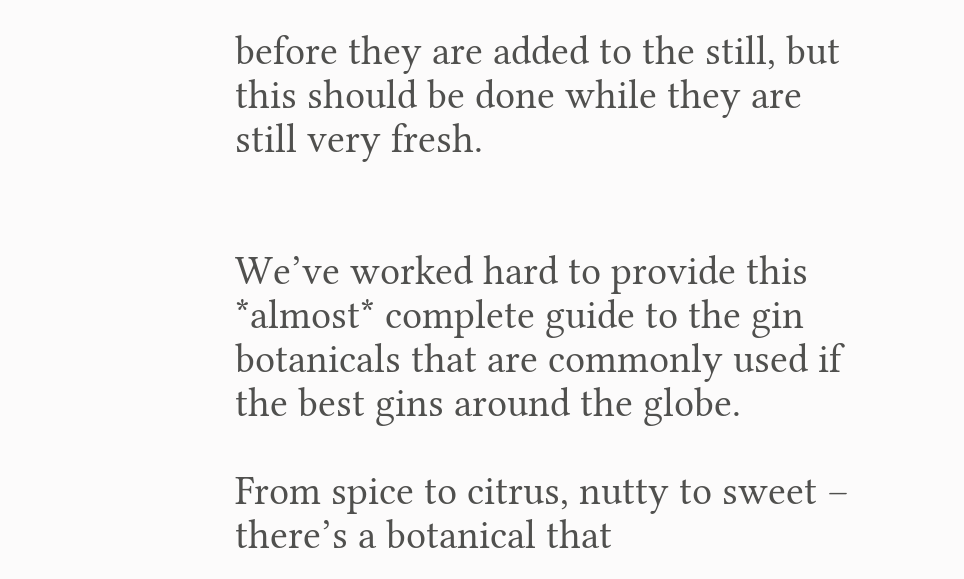before they are added to the still, but this should be done while they are still very fresh.


We’ve worked hard to provide this *almost* complete guide to the gin botanicals that are commonly used if the best gins around the globe.

From spice to citrus, nutty to sweet – there’s a botanical that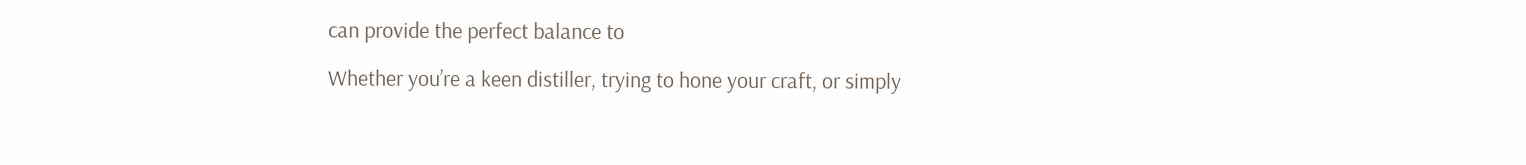can provide the perfect balance to

Whether you’re a keen distiller, trying to hone your craft, or simply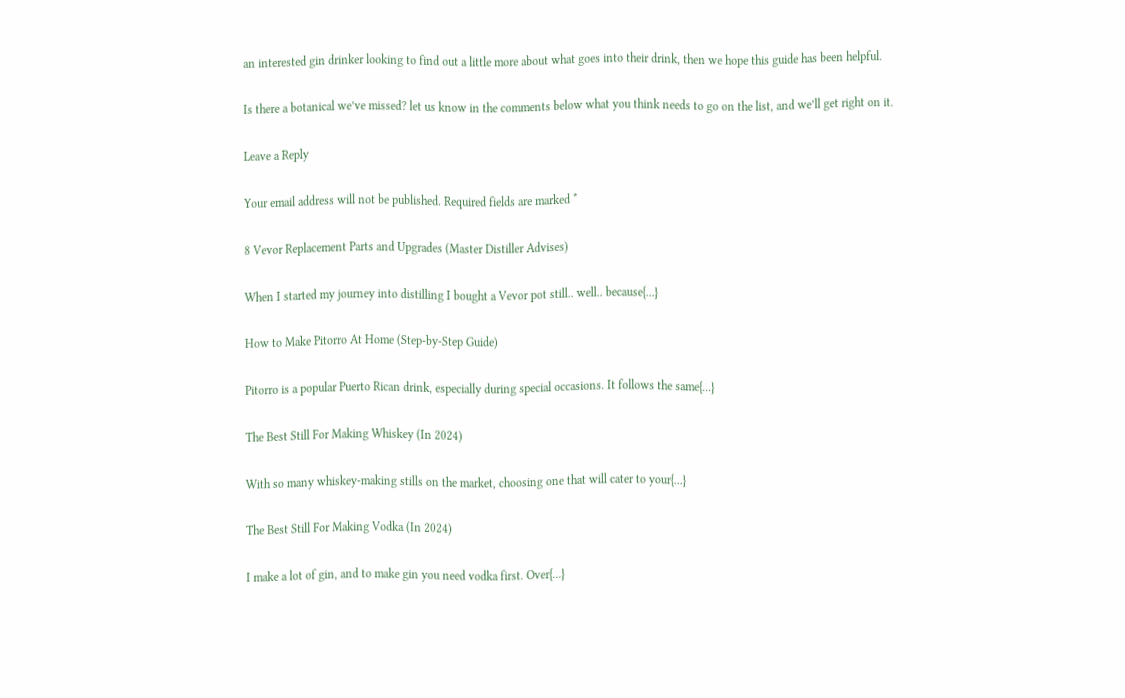an interested gin drinker looking to find out a little more about what goes into their drink, then we hope this guide has been helpful.

Is there a botanical we’ve missed? let us know in the comments below what you think needs to go on the list, and we’ll get right on it.

Leave a Reply

Your email address will not be published. Required fields are marked *

8 Vevor Replacement Parts and Upgrades (Master Distiller Advises)

When I started my journey into distilling I bought a Vevor pot still.. well.. because{...}

How to Make Pitorro At Home (Step-by-Step Guide)

Pitorro is a popular Puerto Rican drink, especially during special occasions. It follows the same{...}

The Best Still For Making Whiskey (In 2024)

With so many whiskey-making stills on the market, choosing one that will cater to your{...}

The Best Still For Making Vodka (In 2024)

I make a lot of gin, and to make gin you need vodka first. Over{...}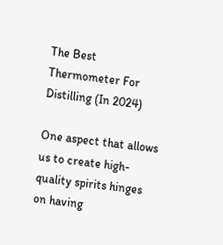The Best Thermometer For Distilling (In 2024)

One aspect that allows us to create high-quality spirits hinges on having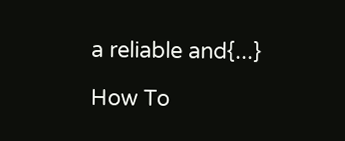a reliable and{...}

How To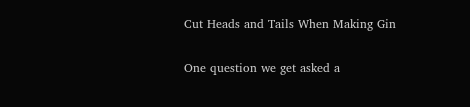Cut Heads and Tails When Making Gin

One question we get asked a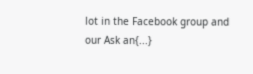lot in the Facebook group and our Ask an{...}